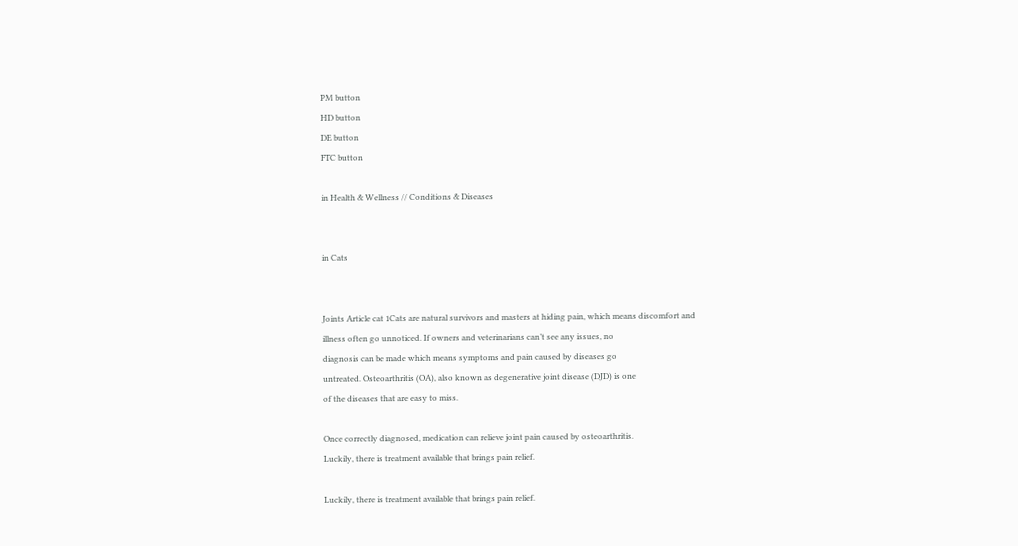PM button
HD button
DE button
FTC button

in Health & Wellness // Conditions & Diseases


in Cats


Joints Article cat 1Cats are natural survivors and masters at hiding pain, which means discomfort and
illness often go unnoticed. If owners and veterinarians can’t see any issues, no
diagnosis can be made which means symptoms and pain caused by diseases go
untreated. Osteoarthritis (OA), also known as degenerative joint disease (DJD) is one
of the diseases that are easy to miss.

Once correctly diagnosed, medication can relieve joint pain caused by osteoarthritis.
Luckily, there is treatment available that brings pain relief.

Luckily, there is treatment available that brings pain relief.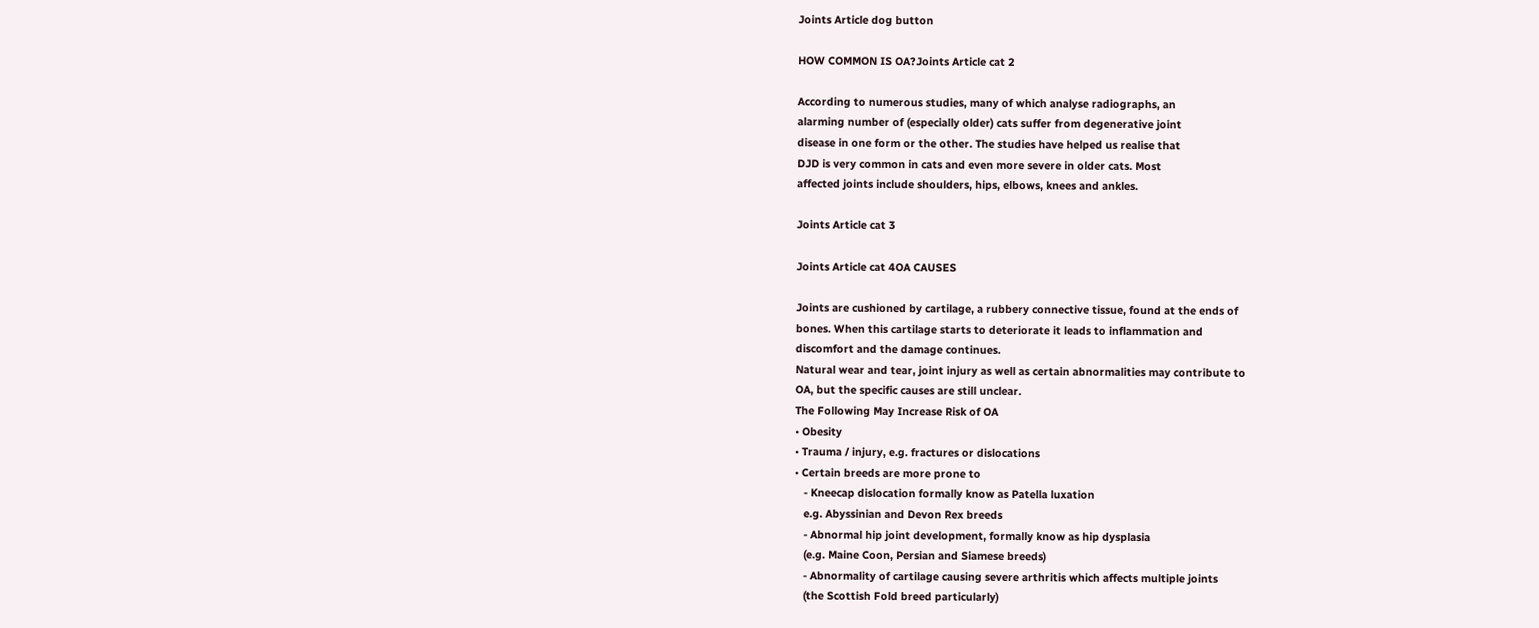Joints Article dog button

HOW COMMON IS OA?Joints Article cat 2

According to numerous studies, many of which analyse radiographs, an
alarming number of (especially older) cats suffer from degenerative joint
disease in one form or the other. The studies have helped us realise that
DJD is very common in cats and even more severe in older cats. Most
affected joints include shoulders, hips, elbows, knees and ankles.

Joints Article cat 3

Joints Article cat 4OA CAUSES

Joints are cushioned by cartilage, a rubbery connective tissue, found at the ends of
bones. When this cartilage starts to deteriorate it leads to inflammation and
discomfort and the damage continues.
Natural wear and tear, joint injury as well as certain abnormalities may contribute to
OA, but the specific causes are still unclear.
The Following May Increase Risk of OA
• Obesity
• Trauma / injury, e.g. fractures or dislocations
• Certain breeds are more prone to
   - Kneecap dislocation formally know as Patella luxation
   e.g. Abyssinian and Devon Rex breeds
   - Abnormal hip joint development, formally know as hip dysplasia
   (e.g. Maine Coon, Persian and Siamese breeds)
   - Abnormality of cartilage causing severe arthritis which affects multiple joints
   (the Scottish Fold breed particularly)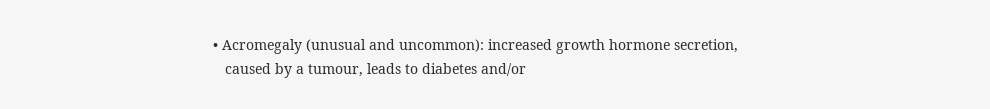• Acromegaly (unusual and uncommon): increased growth hormone secretion,
   caused by a tumour, leads to diabetes and/or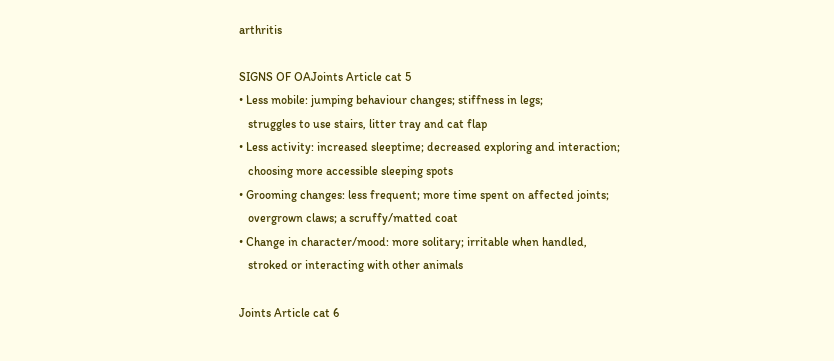arthritis

SIGNS OF OAJoints Article cat 5
• Less mobile: jumping behaviour changes; stiffness in legs;
   struggles to use stairs, litter tray and cat flap
• Less activity: increased sleeptime; decreased exploring and interaction;
   choosing more accessible sleeping spots
• Grooming changes: less frequent; more time spent on affected joints;
   overgrown claws; a scruffy/matted coat
• Change in character/mood: more solitary; irritable when handled,
   stroked or interacting with other animals

Joints Article cat 6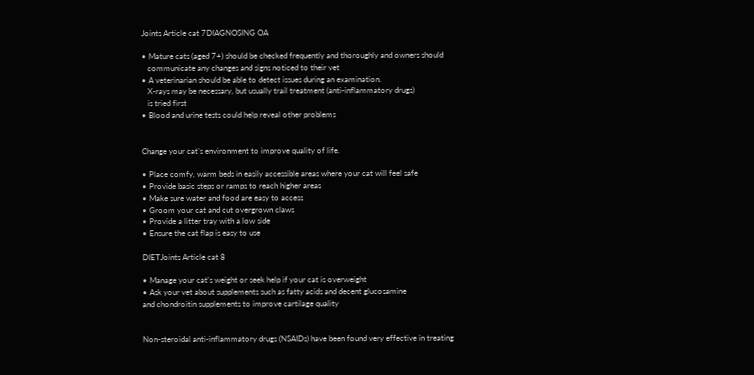Joints Article cat 7DIAGNOSING OA

• Mature cats (aged 7+) should be checked frequently and thoroughly and owners should
   communicate any changes and signs noticed to their vet
• A veterinarian should be able to detect issues during an examination.
   X-rays may be necessary, but usually trail treatment (anti-inflammatory drugs)
   is tried first
• Blood and urine tests could help reveal other problems


Change your cat’s environment to improve quality of life.

• Place comfy, warm beds in easily accessible areas where your cat will feel safe
• Provide basic steps or ramps to reach higher areas
• Make sure water and food are easy to access
• Groom your cat and cut overgrown claws
• Provide a litter tray with a low side
• Ensure the cat flap is easy to use

DIETJoints Article cat 8

• Manage your cat’s weight or seek help if your cat is overweight
• Ask your vet about supplements such as fatty acids and decent glucosamine
and chondroitin supplements to improve cartilage quality


Non-steroidal anti-inflammatory drugs (NSAIDs) have been found very effective in treating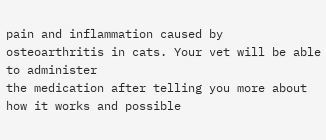pain and inflammation caused by osteoarthritis in cats. Your vet will be able to administer
the medication after telling you more about how it works and possible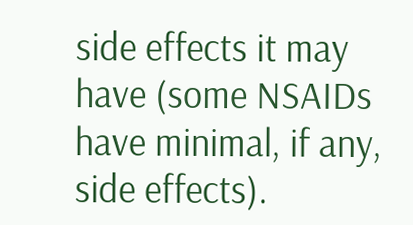side effects it may
have (some NSAIDs have minimal, if any, side effects).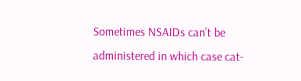Sometimes NSAIDs can’t be
administered in which case cat-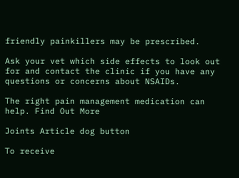friendly painkillers may be prescribed.

Ask your vet which side effects to look out for and contact the clinic if you have any
questions or concerns about NSAIDs.

The right pain management medication can help. Find Out More

Joints Article dog button

To receive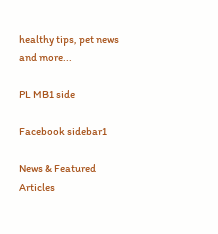healthy tips, pet news and more...

PL MB1 side

Facebook sidebar1

News & Featured Articles